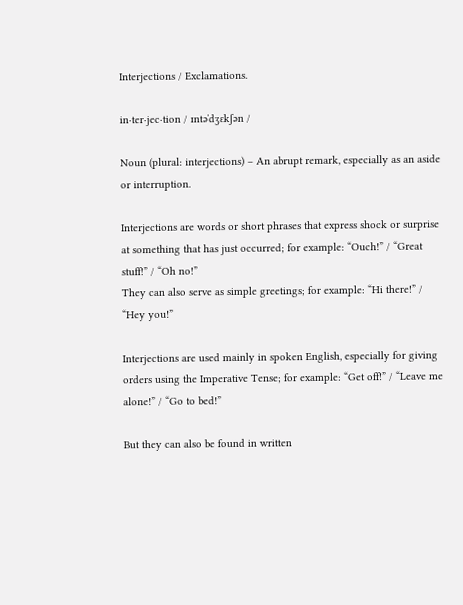Interjections / Exclamations.

in·ter·jec·tion / ɪntəˈdʒɛkʃən /

Noun (plural: interjections) – An abrupt remark, especially as an aside or interruption.

Interjections are words or short phrases that express shock or surprise at something that has just occurred; for example: “Ouch!” / “Great stuff!” / “Oh no!”
They can also serve as simple greetings; for example: “Hi there!” / “Hey you!”

Interjections are used mainly in spoken English, especially for giving orders using the Imperative Tense; for example: “Get off!” / “Leave me alone!” / “Go to bed!”

But they can also be found in written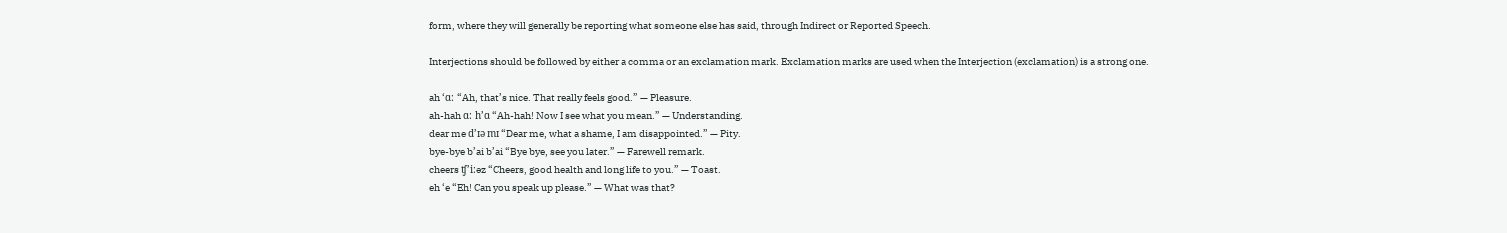form, where they will generally be reporting what someone else has said, through Indirect or Reported Speech.

Interjections should be followed by either a comma or an exclamation mark. Exclamation marks are used when the Interjection (exclamation) is a strong one.

ah ‘ɑ: “Ah, that’s nice. That really feels good.” — Pleasure.
ah-hah ɑ: h’ɑ “Ah-hah! Now I see what you mean.” — Understanding.
dear me d’ɪə mɪ “Dear me, what a shame, I am disappointed.” — Pity.
bye-bye b’ai b’ai “Bye bye, see you later.” — Farewell remark.
cheers ʧ’i:əz “Cheers, good health and long life to you.” — Toast.
eh ‘e “Eh! Can you speak up please.” — What was that?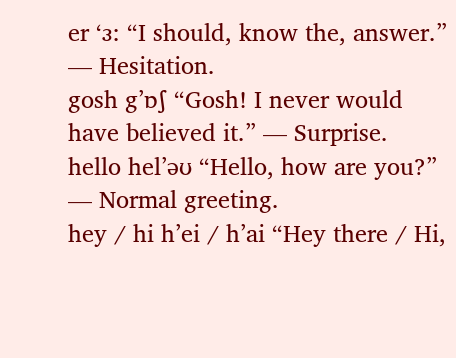er ‘ᴈ: “I should, know the, answer.” — Hesitation.
gosh g’ɒʃ “Gosh! I never would have believed it.” — Surprise.
hello hel’əʊ “Hello, how are you?” — Normal greeting.
hey / hi h’ei / h’ai “Hey there / Hi,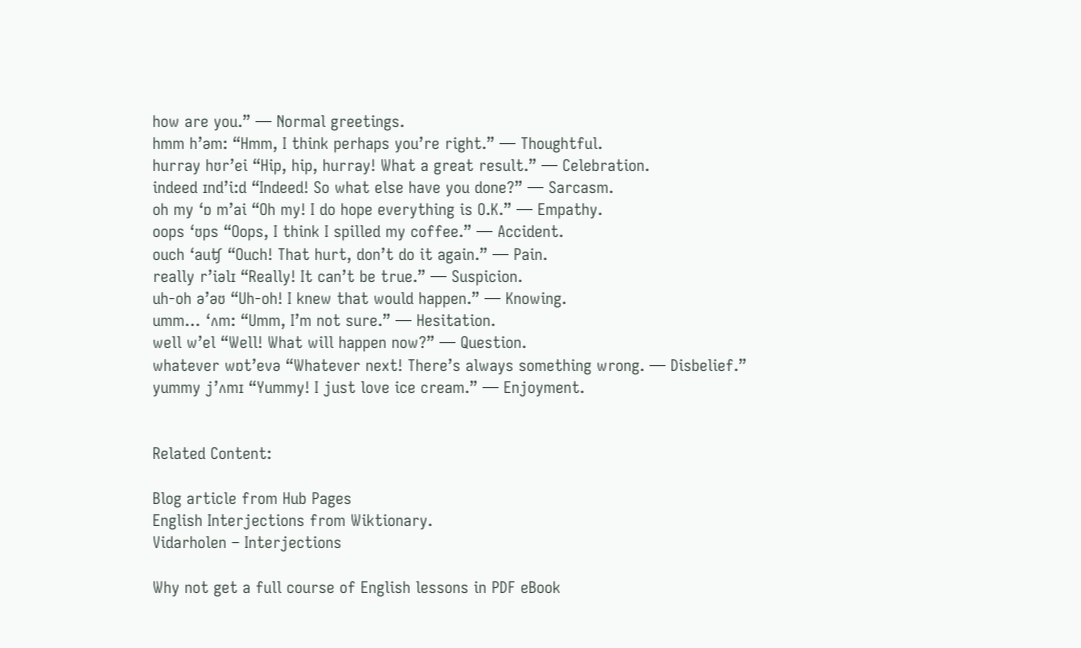how are you.” — Normal greetings.
hmm h’əm: “Hmm, I think perhaps you’re right.” — Thoughtful.
hurray hʊr’ei “Hip, hip, hurray! What a great result.” — Celebration.
indeed ɪnd’i:d “Indeed! So what else have you done?” — Sarcasm.
oh my ‘ɒ m’ai “Oh my! I do hope everything is O.K.” — Empathy.
oops ‘ʊps “Oops, I think I spilled my coffee.” — Accident.
ouch ‘auʧ “Ouch! That hurt, don’t do it again.” — Pain.
really r’iəlɪ “Really! It can’t be true.” — Suspicion.
uh-oh ə’əʊ “Uh-oh! I knew that would happen.” — Knowing.
umm… ‘ʌm: “Umm, I’m not sure.” — Hesitation.
well w’el “Well! What will happen now?” — Question.
whatever wɒt’evə “Whatever next! There’s always something wrong. — Disbelief.”
yummy j’ʌmɪ “Yummy! I just love ice cream.” — Enjoyment.


Related Content:

Blog article from Hub Pages
English Interjections from Wiktionary.
Vidarholen – Interjections

Why not get a full course of English lessons in PDF eBook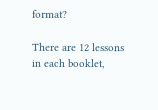format?

There are 12 lessons in each booklet,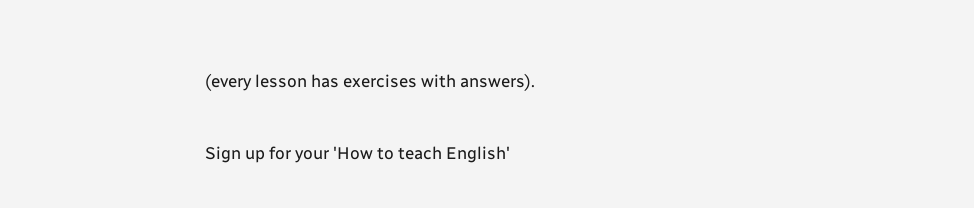(every lesson has exercises with answers).

Sign up for your 'How to teach English'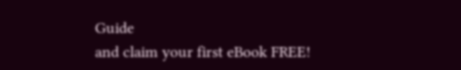Guide
and claim your first eBook FREE!